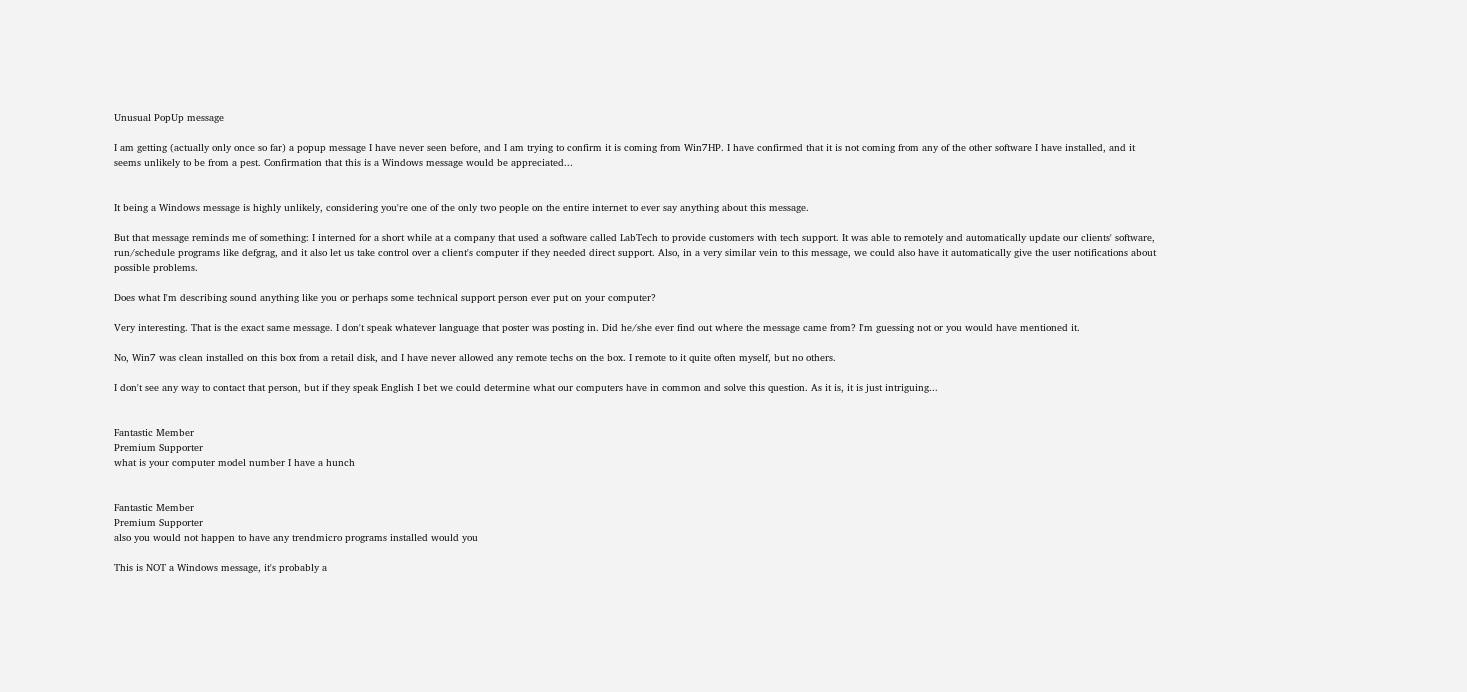Unusual PopUp message

I am getting (actually only once so far) a popup message I have never seen before, and I am trying to confirm it is coming from Win7HP. I have confirmed that it is not coming from any of the other software I have installed, and it seems unlikely to be from a pest. Confirmation that this is a Windows message would be appreciated...


It being a Windows message is highly unlikely, considering you're one of the only two people on the entire internet to ever say anything about this message.

But that message reminds me of something: I interned for a short while at a company that used a software called LabTech to provide customers with tech support. It was able to remotely and automatically update our clients' software, run/schedule programs like defgrag, and it also let us take control over a client's computer if they needed direct support. Also, in a very similar vein to this message, we could also have it automatically give the user notifications about possible problems.

Does what I'm describing sound anything like you or perhaps some technical support person ever put on your computer?

Very interesting. That is the exact same message. I don't speak whatever language that poster was posting in. Did he/she ever find out where the message came from? I'm guessing not or you would have mentioned it.

No, Win7 was clean installed on this box from a retail disk, and I have never allowed any remote techs on the box. I remote to it quite often myself, but no others.

I don't see any way to contact that person, but if they speak English I bet we could determine what our computers have in common and solve this question. As it is, it is just intriguing...


Fantastic Member
Premium Supporter
what is your computer model number I have a hunch


Fantastic Member
Premium Supporter
also you would not happen to have any trendmicro programs installed would you

This is NOT a Windows message, it's probably a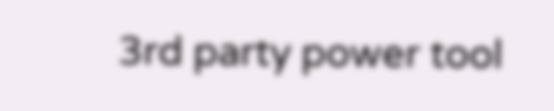3rd party power tool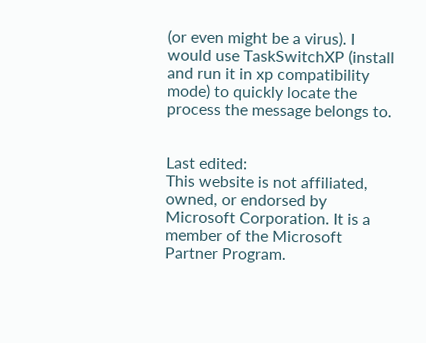(or even might be a virus). I would use TaskSwitchXP (install and run it in xp compatibility mode) to quickly locate the process the message belongs to.


Last edited:
This website is not affiliated, owned, or endorsed by Microsoft Corporation. It is a member of the Microsoft Partner Program.